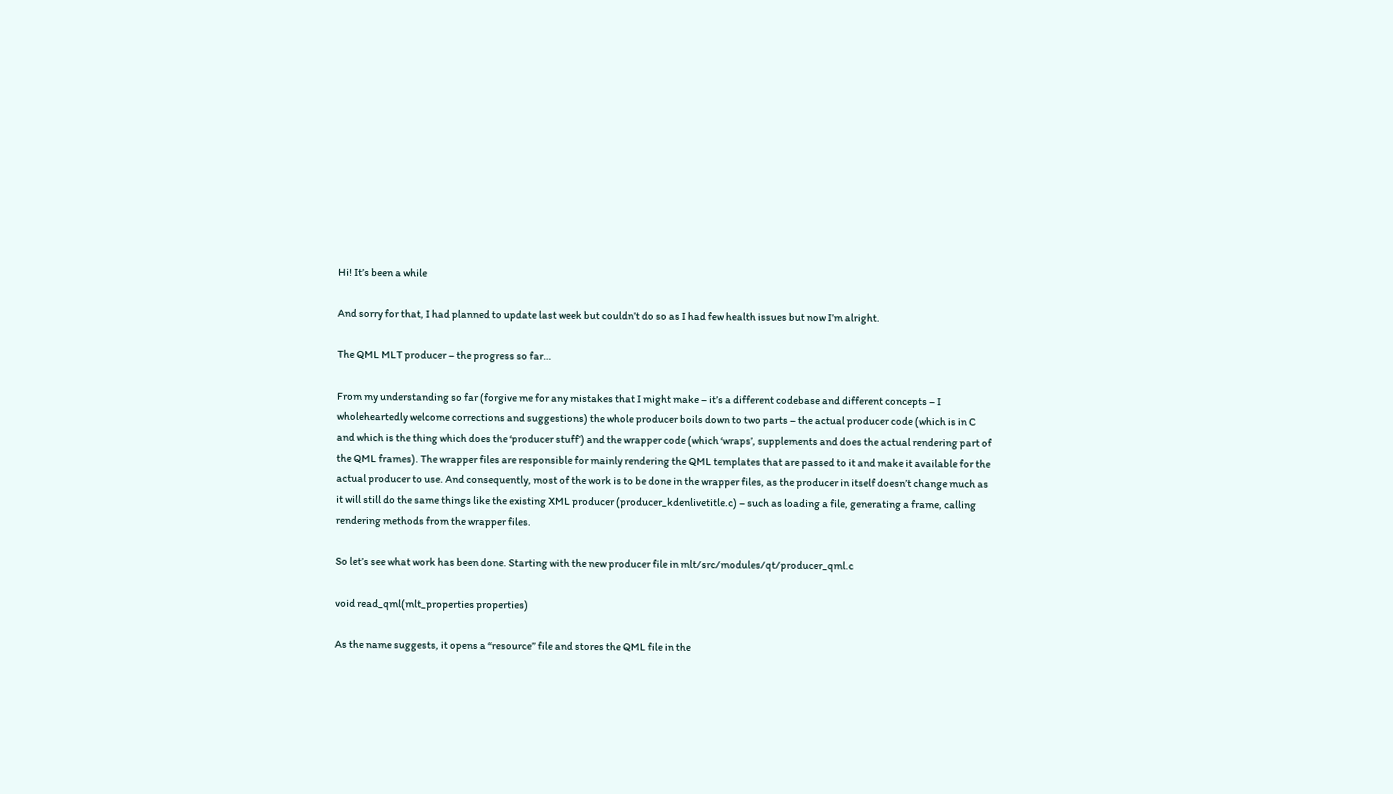Hi! It’s been a while

And sorry for that, I had planned to update last week but couldn’t do so as I had few health issues but now I’m alright.

The QML MLT producer – the progress so far…

From my understanding so far (forgive me for any mistakes that I might make – it’s a different codebase and different concepts – I wholeheartedly welcome corrections and suggestions) the whole producer boils down to two parts – the actual producer code (which is in C and which is the thing which does the ‘producer stuff’) and the wrapper code (which ‘wraps’, supplements and does the actual rendering part of the QML frames). The wrapper files are responsible for mainly rendering the QML templates that are passed to it and make it available for the actual producer to use. And consequently, most of the work is to be done in the wrapper files, as the producer in itself doesn’t change much as it will still do the same things like the existing XML producer (producer_kdenlivetitle.c) – such as loading a file, generating a frame, calling rendering methods from the wrapper files.

So let’s see what work has been done. Starting with the new producer file in mlt/src/modules/qt/producer_qml.c

void read_qml(mlt_properties properties)

As the name suggests, it opens a “resource” file and stores the QML file in the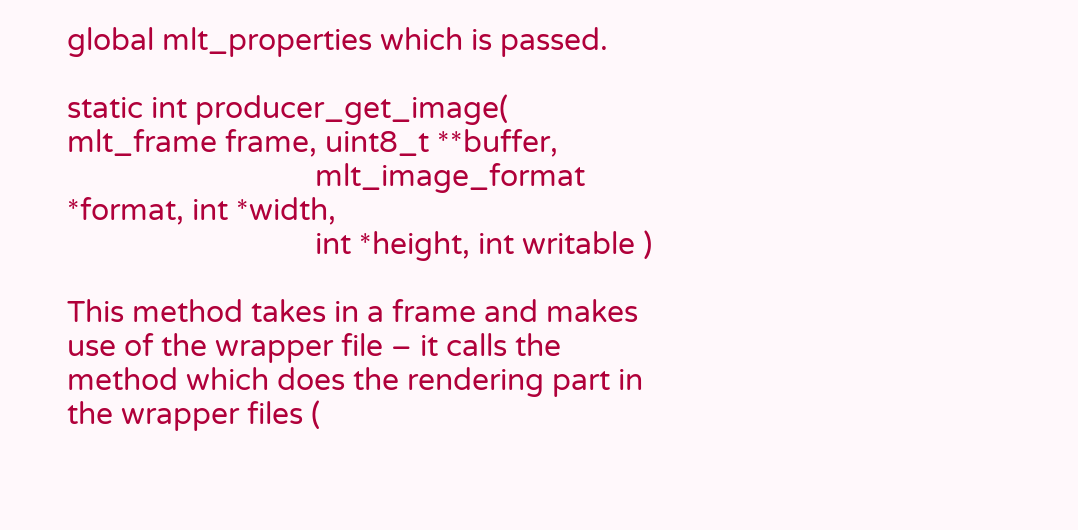global mlt_properties which is passed.

static int producer_get_image( mlt_frame frame, uint8_t **buffer,
                               mlt_image_format *format, int *width,
                               int *height, int writable )

This method takes in a frame and makes use of the wrapper file – it calls the method which does the rendering part in the wrapper files (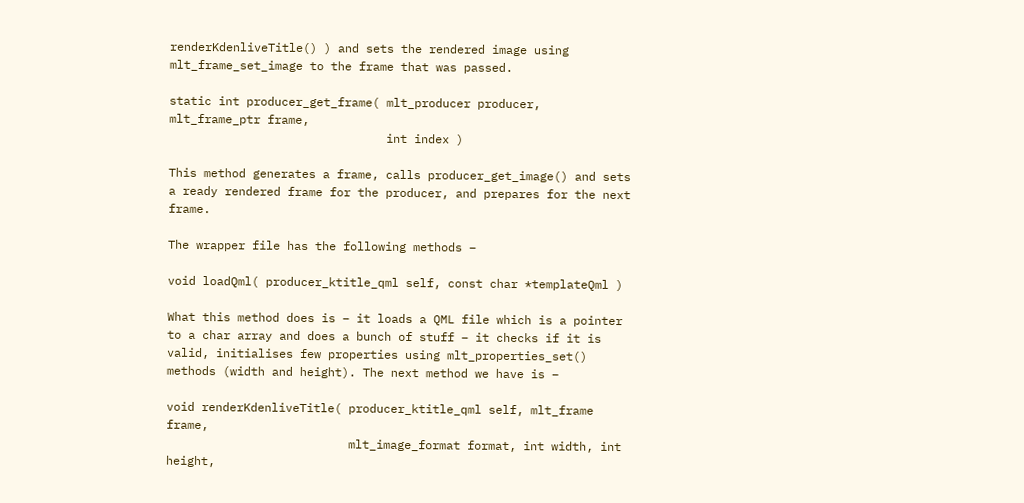renderKdenliveTitle() ) and sets the rendered image using mlt_frame_set_image to the frame that was passed.

static int producer_get_frame( mlt_producer producer, mlt_frame_ptr frame,
                               int index )

This method generates a frame, calls producer_get_image() and sets a ready rendered frame for the producer, and prepares for the next frame.

The wrapper file has the following methods –

void loadQml( producer_ktitle_qml self, const char *templateQml )

What this method does is – it loads a QML file which is a pointer to a char array and does a bunch of stuff – it checks if it is valid, initialises few properties using mlt_properties_set() methods (width and height). The next method we have is –

void renderKdenliveTitle( producer_ktitle_qml self, mlt_frame frame,
                          mlt_image_format format, int width, int height,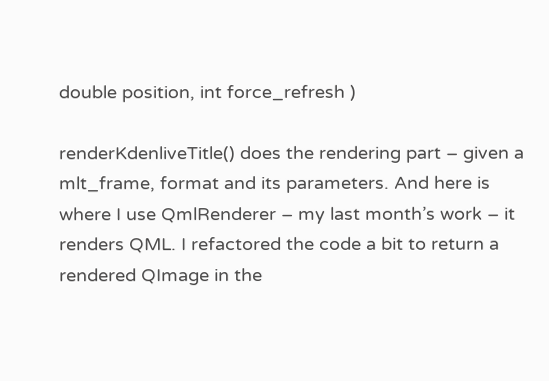double position, int force_refresh )

renderKdenliveTitle() does the rendering part – given a mlt_frame, format and its parameters. And here is where I use QmlRenderer – my last month’s work – it renders QML. I refactored the code a bit to return a rendered QImage in the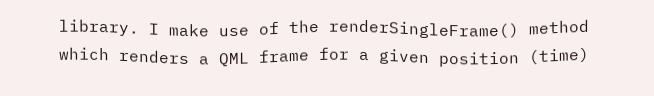library. I make use of the renderSingleFrame() method which renders a QML frame for a given position (time)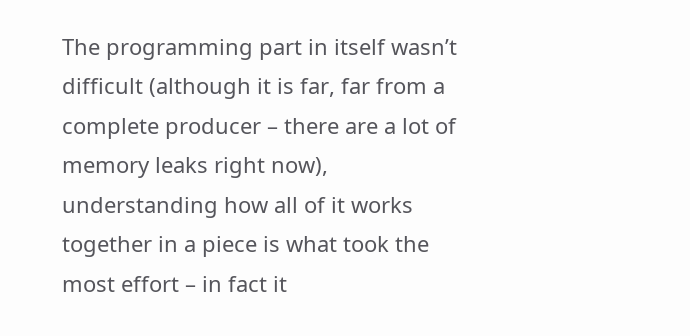The programming part in itself wasn’t difficult (although it is far, far from a complete producer – there are a lot of memory leaks right now), understanding how all of it works together in a piece is what took the most effort – in fact it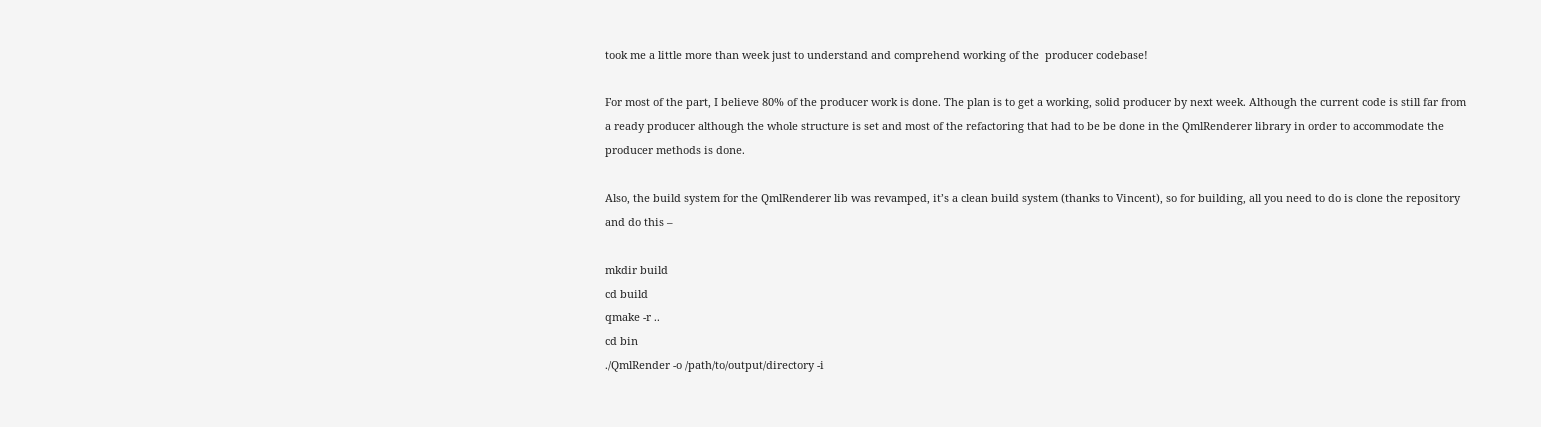took me a little more than week just to understand and comprehend working of the  producer codebase!

For most of the part, I believe 80% of the producer work is done. The plan is to get a working, solid producer by next week. Although the current code is still far from a ready producer although the whole structure is set and most of the refactoring that had to be be done in the QmlRenderer library in order to accommodate the producer methods is done.

Also, the build system for the QmlRenderer lib was revamped, it’s a clean build system (thanks to Vincent), so for building, all you need to do is clone the repository and do this –

mkdir build
cd build
qmake -r ..
cd bin
./QmlRender -o /path/to/output/directory -i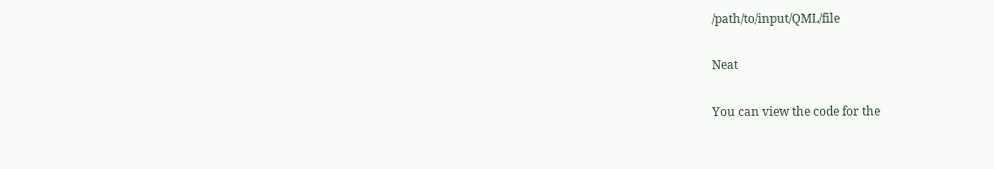/path/to/input/QML/file

Neat

You can view the code for the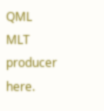QML MLT producer here.